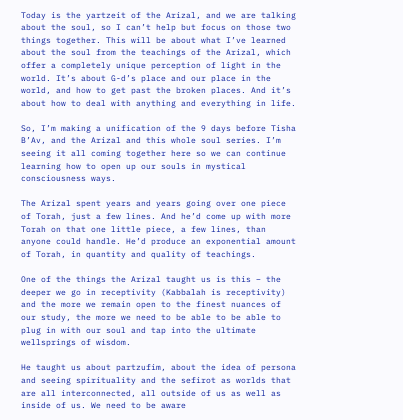Today is the yartzeit of the Arizal, and we are talking about the soul, so I can’t help but focus on those two things together. This will be about what I’ve learned about the soul from the teachings of the Arizal, which offer a completely unique perception of light in the world. It’s about G-d’s place and our place in the world, and how to get past the broken places. And it’s about how to deal with anything and everything in life.

So, I’m making a unification of the 9 days before Tisha B’Av, and the Arizal and this whole soul series. I’m seeing it all coming together here so we can continue learning how to open up our souls in mystical consciousness ways.

The Arizal spent years and years going over one piece of Torah, just a few lines. And he’d come up with more Torah on that one little piece, a few lines, than anyone could handle. He’d produce an exponential amount of Torah, in quantity and quality of teachings.

One of the things the Arizal taught us is this – the deeper we go in receptivity (Kabbalah is receptivity) and the more we remain open to the finest nuances of our study, the more we need to be able to be able to plug in with our soul and tap into the ultimate wellsprings of wisdom.

He taught us about partzufim, about the idea of persona and seeing spirituality and the sefirot as worlds that are all interconnected, all outside of us as well as inside of us. We need to be aware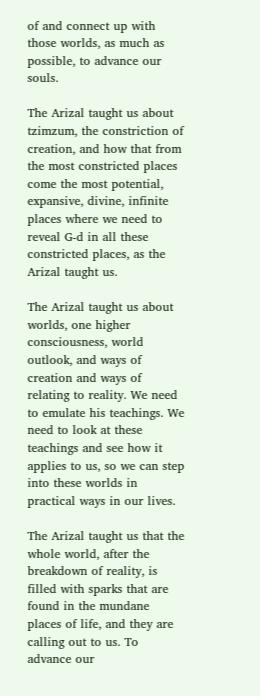of and connect up with those worlds, as much as possible, to advance our souls.

The Arizal taught us about tzimzum, the constriction of creation, and how that from the most constricted places come the most potential, expansive, divine, infinite places where we need to reveal G-d in all these constricted places, as the Arizal taught us.

The Arizal taught us about worlds, one higher consciousness, world outlook, and ways of creation and ways of relating to reality. We need to emulate his teachings. We need to look at these teachings and see how it applies to us, so we can step into these worlds in practical ways in our lives.

The Arizal taught us that the whole world, after the breakdown of reality, is filled with sparks that are found in the mundane places of life, and they are calling out to us. To advance our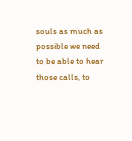souls as much as possible we need to be able to hear those calls, to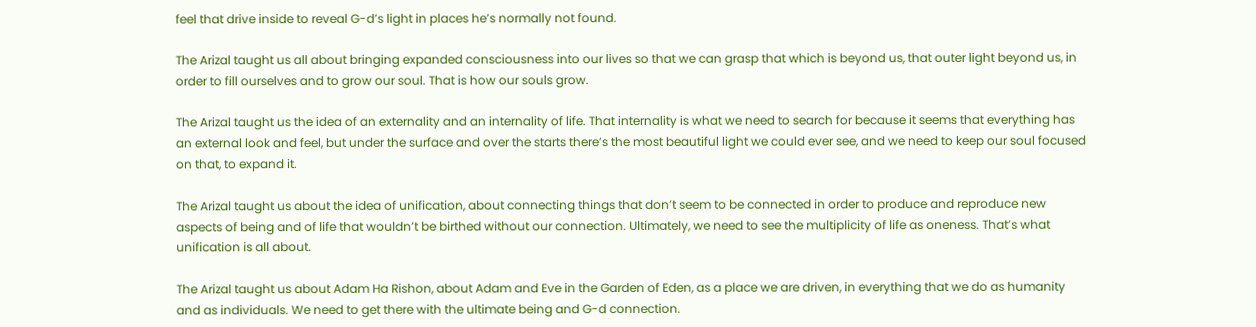feel that drive inside to reveal G-d’s light in places he’s normally not found.

The Arizal taught us all about bringing expanded consciousness into our lives so that we can grasp that which is beyond us, that outer light beyond us, in order to fill ourselves and to grow our soul. That is how our souls grow.

The Arizal taught us the idea of an externality and an internality of life. That internality is what we need to search for because it seems that everything has an external look and feel, but under the surface and over the starts there’s the most beautiful light we could ever see, and we need to keep our soul focused on that, to expand it.

The Arizal taught us about the idea of unification, about connecting things that don’t seem to be connected in order to produce and reproduce new aspects of being and of life that wouldn’t be birthed without our connection. Ultimately, we need to see the multiplicity of life as oneness. That’s what unification is all about.

The Arizal taught us about Adam Ha Rishon, about Adam and Eve in the Garden of Eden, as a place we are driven, in everything that we do as humanity and as individuals. We need to get there with the ultimate being and G-d connection.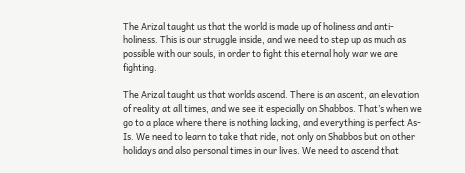The Arizal taught us that the world is made up of holiness and anti-holiness. This is our struggle inside, and we need to step up as much as possible with our souls, in order to fight this eternal holy war we are fighting.

The Arizal taught us that worlds ascend. There is an ascent, an elevation of reality at all times, and we see it especially on Shabbos. That’s when we go to a place where there is nothing lacking, and everything is perfect As-Is. We need to learn to take that ride, not only on Shabbos but on other holidays and also personal times in our lives. We need to ascend that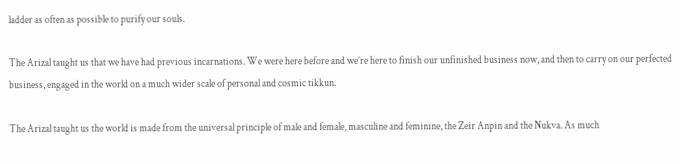ladder as often as possible to purify our souls.

The Arizal taught us that we have had previous incarnations. We were here before and we’re here to finish our unfinished business now, and then to carry on our perfected business, engaged in the world on a much wider scale of personal and cosmic tikkun.

The Arizal taught us the world is made from the universal principle of male and female, masculine and feminine, the Zeir Anpin and the Nukva. As much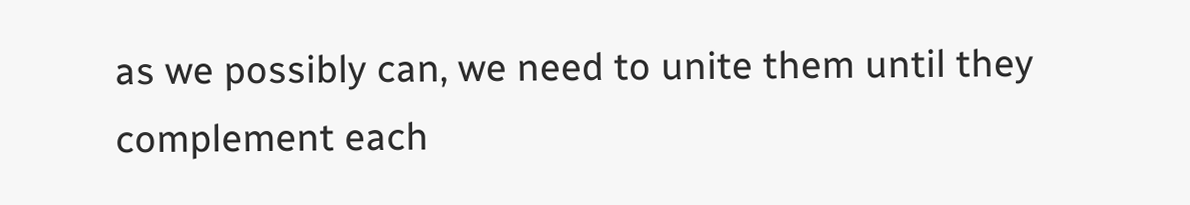as we possibly can, we need to unite them until they complement each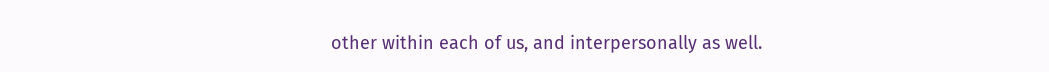other within each of us, and interpersonally as well.